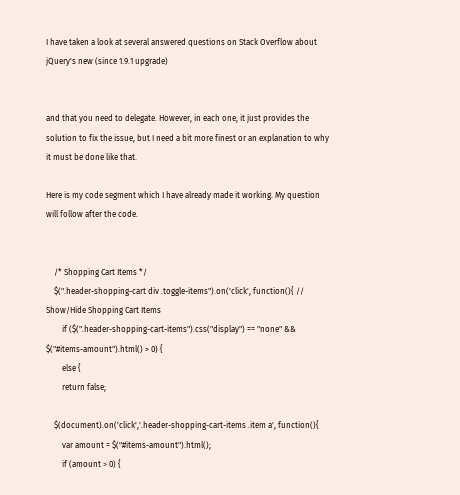I have taken a look at several answered questions on Stack Overflow about jQuery's new (since 1.9.1 upgrade)


and that you need to delegate. However, in each one, it just provides the solution to fix the issue, but I need a bit more finest or an explanation to why it must be done like that.

Here is my code segment which I have already made it working. My question will follow after the code.


    /* Shopping Cart Items */
    $(".header-shopping-cart div .toggle-items").on('click', function(){ // Show/Hide Shopping Cart Items
        if ($(".header-shopping-cart-items").css("display") == "none" && $("#items-amount").html() > 0) {
        else {
        return false;

    $(document).on('click','.header-shopping-cart-items .item a', function(){
        var amount = $("#items-amount").html();
        if (amount > 0) {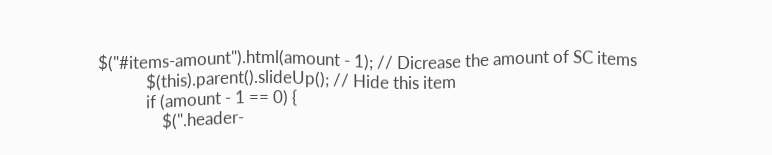$("#items-amount").html(amount - 1); // Dicrease the amount of SC items
            $(this).parent().slideUp(); // Hide this item
            if (amount - 1 == 0) {
                $(".header-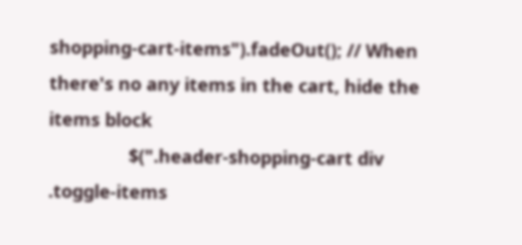shopping-cart-items").fadeOut(); // When there's no any items in the cart, hide the items block
                $(".header-shopping-cart div .toggle-items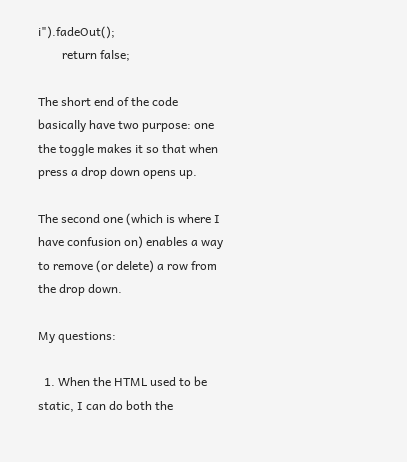i").fadeOut();
        return false;

The short end of the code basically have two purpose: one the toggle makes it so that when press a drop down opens up.

The second one (which is where I have confusion on) enables a way to remove (or delete) a row from the drop down.

My questions:

  1. When the HTML used to be static, I can do both the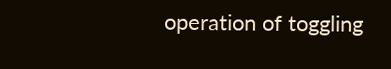operation of toggling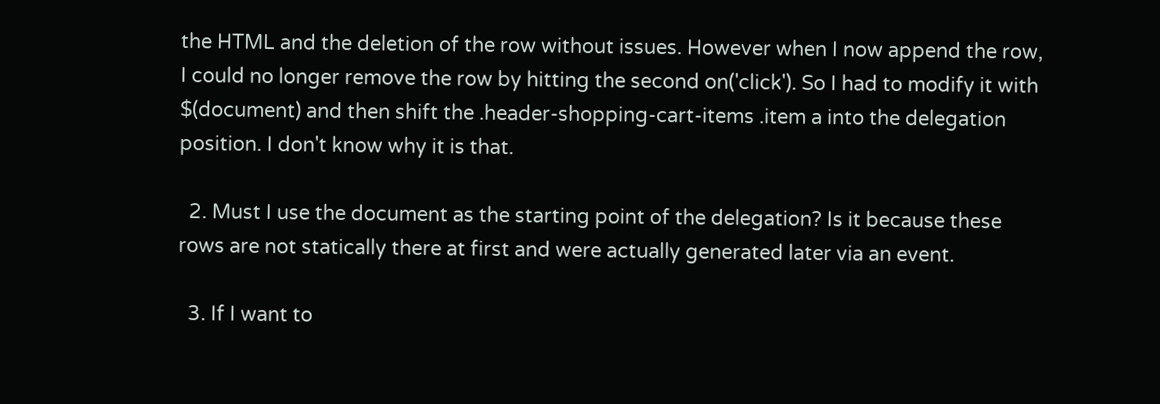the HTML and the deletion of the row without issues. However when I now append the row, I could no longer remove the row by hitting the second on('click'). So I had to modify it with $(document) and then shift the .header-shopping-cart-items .item a into the delegation position. I don't know why it is that.

  2. Must I use the document as the starting point of the delegation? Is it because these rows are not statically there at first and were actually generated later via an event.

  3. If I want to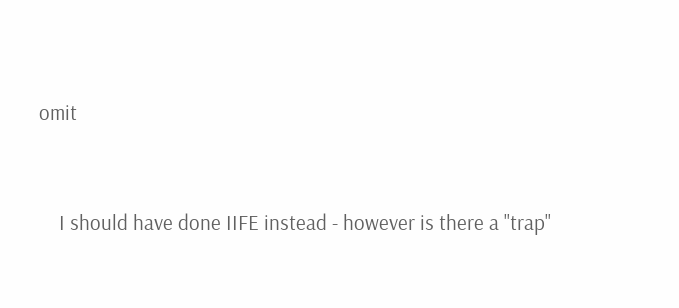omit


    I should have done IIFE instead - however is there a "trap"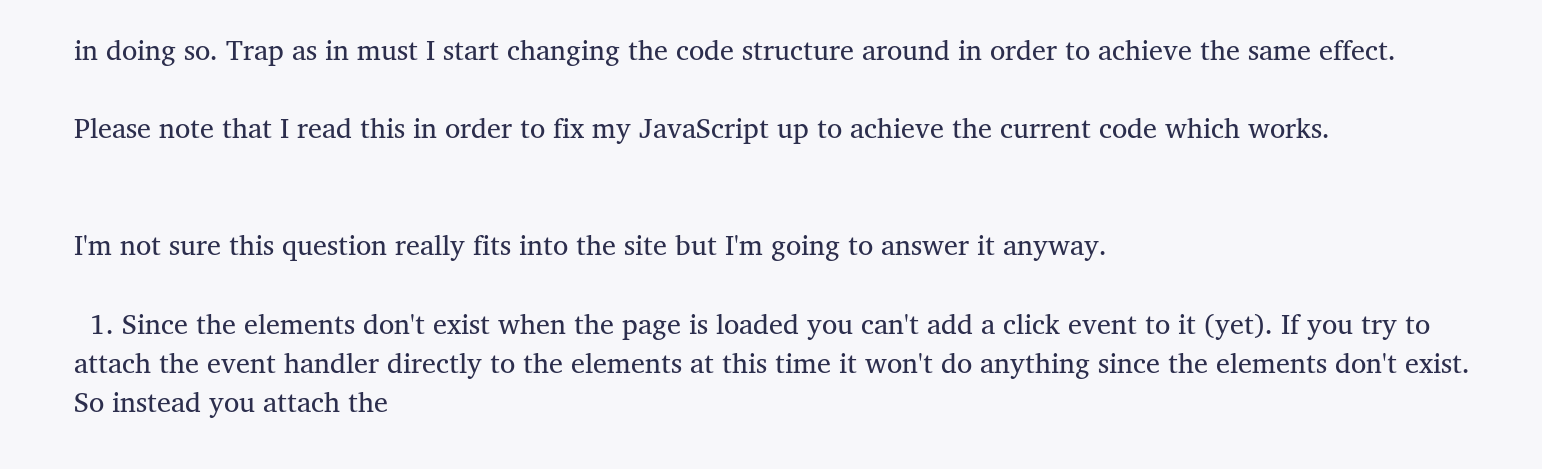in doing so. Trap as in must I start changing the code structure around in order to achieve the same effect.

Please note that I read this in order to fix my JavaScript up to achieve the current code which works.


I'm not sure this question really fits into the site but I'm going to answer it anyway.

  1. Since the elements don't exist when the page is loaded you can't add a click event to it (yet). If you try to attach the event handler directly to the elements at this time it won't do anything since the elements don't exist. So instead you attach the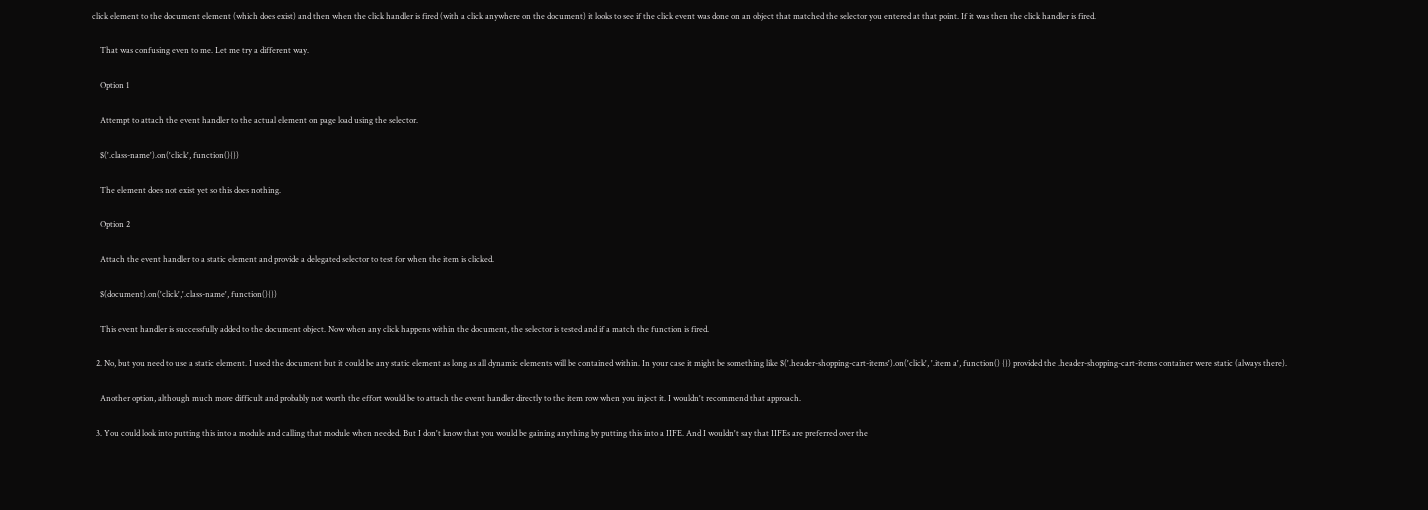click element to the document element (which does exist) and then when the click handler is fired (with a click anywhere on the document) it looks to see if the click event was done on an object that matched the selector you entered at that point. If it was then the click handler is fired.

    That was confusing even to me. Let me try a different way.

    Option 1

    Attempt to attach the event handler to the actual element on page load using the selector.

    $('.class-name').on('click', function(){})

    The element does not exist yet so this does nothing.

    Option 2

    Attach the event handler to a static element and provide a delegated selector to test for when the item is clicked.

    $(document).on('click','.class-name', function(){})

    This event handler is successfully added to the document object. Now when any click happens within the document, the selector is tested and if a match the function is fired.

  2. No, but you need to use a static element. I used the document but it could be any static element as long as all dynamic elements will be contained within. In your case it might be something like $('.header-shopping-cart-items').on('click', '.item a', function() {}) provided the .header-shopping-cart-items container were static (always there).

    Another option, although much more difficult and probably not worth the effort would be to attach the event handler directly to the item row when you inject it. I wouldn't recommend that approach.

  3. You could look into putting this into a module and calling that module when needed. But I don't know that you would be gaining anything by putting this into a IIFE. And I wouldn't say that IIFEs are preferred over the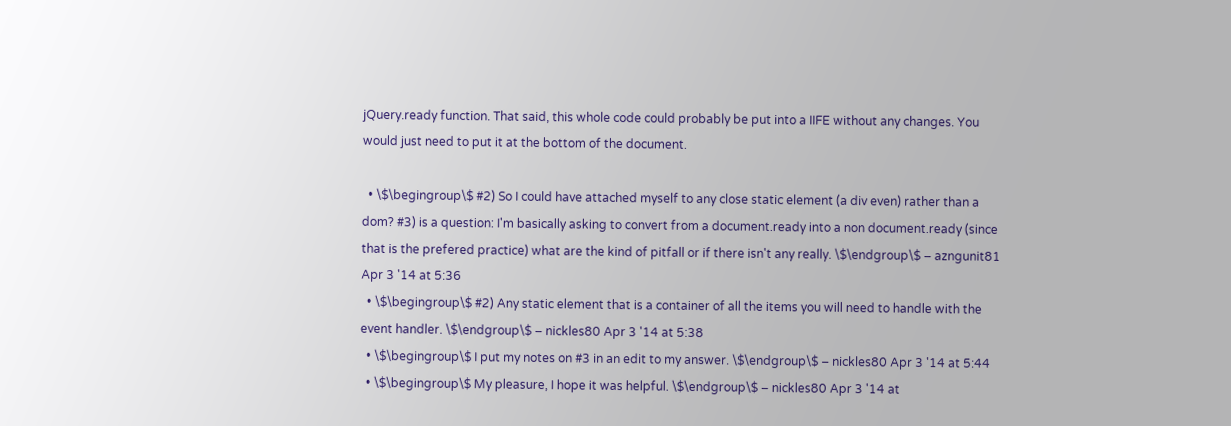jQuery.ready function. That said, this whole code could probably be put into a IIFE without any changes. You would just need to put it at the bottom of the document.

  • \$\begingroup\$ #2) So I could have attached myself to any close static element (a div even) rather than a dom? #3) is a question: I'm basically asking to convert from a document.ready into a non document.ready (since that is the prefered practice) what are the kind of pitfall or if there isn't any really. \$\endgroup\$ – azngunit81 Apr 3 '14 at 5:36
  • \$\begingroup\$ #2) Any static element that is a container of all the items you will need to handle with the event handler. \$\endgroup\$ – nickles80 Apr 3 '14 at 5:38
  • \$\begingroup\$ I put my notes on #3 in an edit to my answer. \$\endgroup\$ – nickles80 Apr 3 '14 at 5:44
  • \$\begingroup\$ My pleasure, I hope it was helpful. \$\endgroup\$ – nickles80 Apr 3 '14 at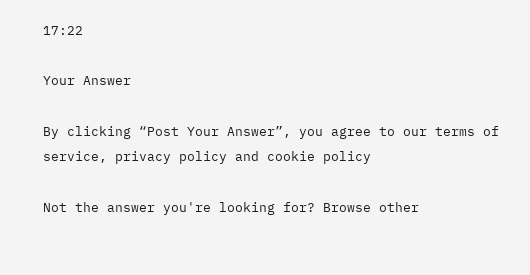17:22

Your Answer

By clicking “Post Your Answer”, you agree to our terms of service, privacy policy and cookie policy

Not the answer you're looking for? Browse other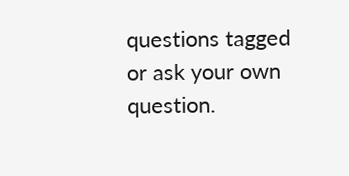questions tagged or ask your own question.